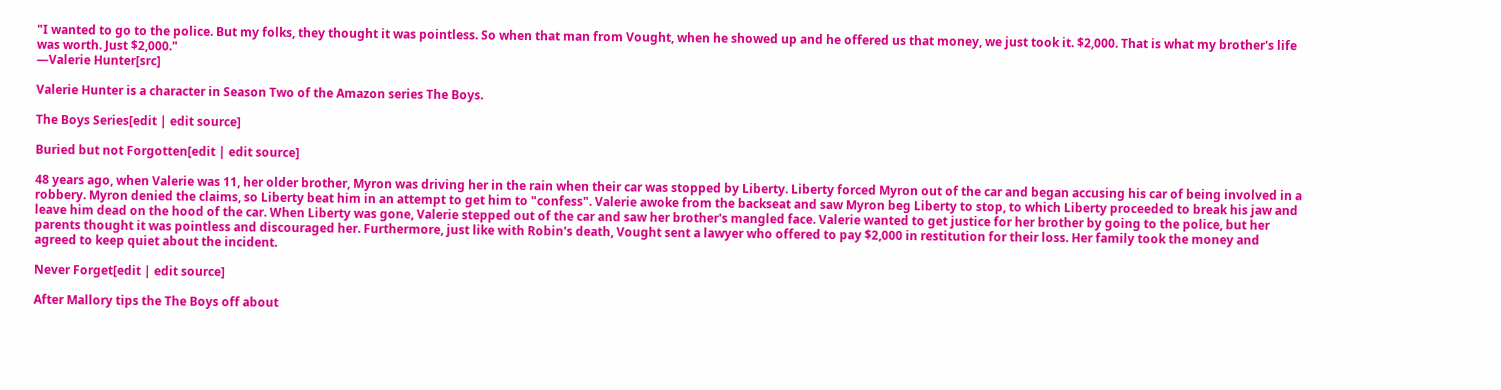"I wanted to go to the police. But my folks, they thought it was pointless. So when that man from Vought, when he showed up and he offered us that money, we just took it. $2,000. That is what my brother's life was worth. Just $2,000."
—Valerie Hunter[src]

Valerie Hunter is a character in Season Two of the Amazon series The Boys.

The Boys Series[edit | edit source]

Buried but not Forgotten[edit | edit source]

48 years ago, when Valerie was 11, her older brother, Myron was driving her in the rain when their car was stopped by Liberty. Liberty forced Myron out of the car and began accusing his car of being involved in a robbery. Myron denied the claims, so Liberty beat him in an attempt to get him to "confess". Valerie awoke from the backseat and saw Myron beg Liberty to stop, to which Liberty proceeded to break his jaw and leave him dead on the hood of the car. When Liberty was gone, Valerie stepped out of the car and saw her brother's mangled face. Valerie wanted to get justice for her brother by going to the police, but her parents thought it was pointless and discouraged her. Furthermore, just like with Robin's death, Vought sent a lawyer who offered to pay $2,000 in restitution for their loss. Her family took the money and agreed to keep quiet about the incident.

Never Forget[edit | edit source]

After Mallory tips the The Boys off about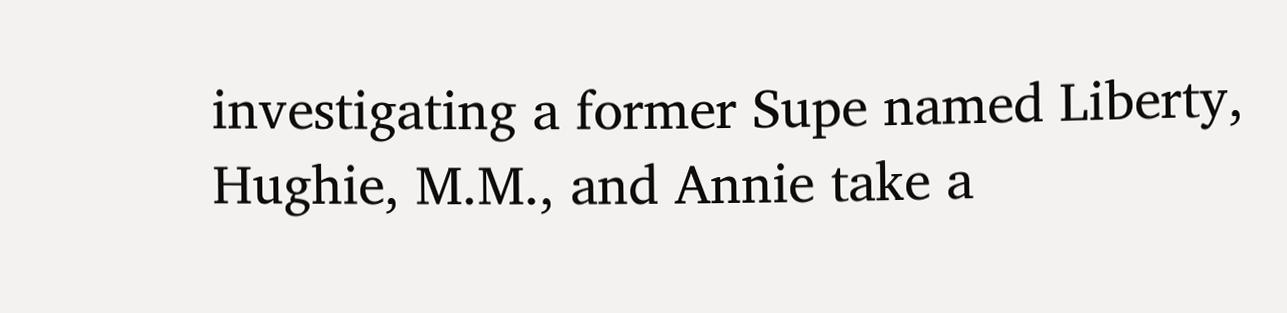investigating a former Supe named Liberty, Hughie, M.M., and Annie take a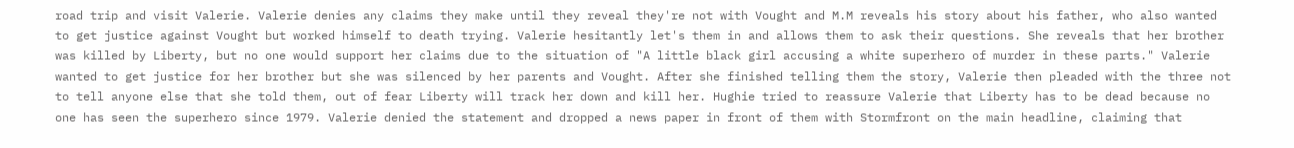road trip and visit Valerie. Valerie denies any claims they make until they reveal they're not with Vought and M.M reveals his story about his father, who also wanted to get justice against Vought but worked himself to death trying. Valerie hesitantly let's them in and allows them to ask their questions. She reveals that her brother was killed by Liberty, but no one would support her claims due to the situation of "A little black girl accusing a white superhero of murder in these parts." Valerie wanted to get justice for her brother but she was silenced by her parents and Vought. After she finished telling them the story, Valerie then pleaded with the three not to tell anyone else that she told them, out of fear Liberty will track her down and kill her. Hughie tried to reassure Valerie that Liberty has to be dead because no one has seen the superhero since 1979. Valerie denied the statement and dropped a news paper in front of them with Stormfront on the main headline, claiming that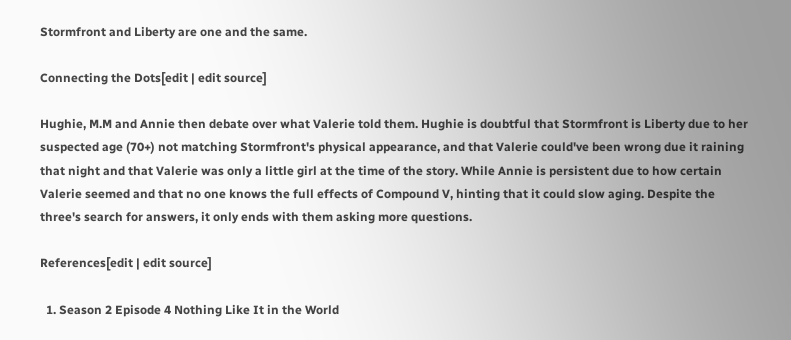Stormfront and Liberty are one and the same.

Connecting the Dots[edit | edit source]

Hughie, M.M and Annie then debate over what Valerie told them. Hughie is doubtful that Stormfront is Liberty due to her suspected age (70+) not matching Stormfront's physical appearance, and that Valerie could've been wrong due it raining that night and that Valerie was only a little girl at the time of the story. While Annie is persistent due to how certain Valerie seemed and that no one knows the full effects of Compound V, hinting that it could slow aging. Despite the three's search for answers, it only ends with them asking more questions.

References[edit | edit source]

  1. Season 2 Episode 4 Nothing Like It in the World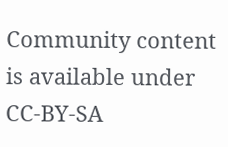Community content is available under CC-BY-SA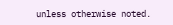unless otherwise noted.